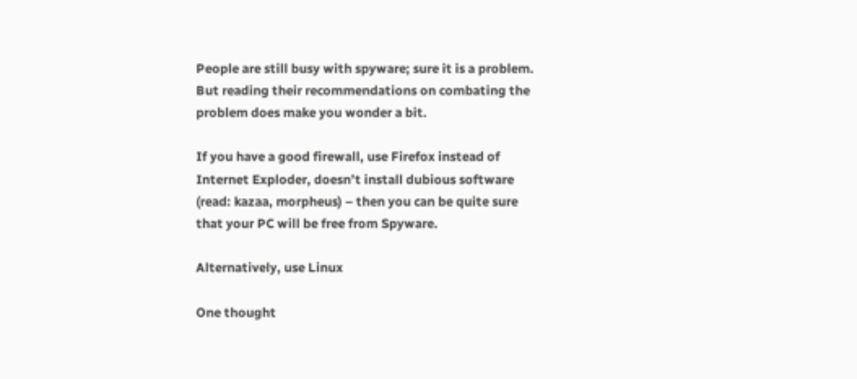People are still busy with spyware; sure it is a problem. But reading their recommendations on combating the problem does make you wonder a bit.

If you have a good firewall, use Firefox instead of Internet Exploder, doesn’t install dubious software (read: kazaa, morpheus) – then you can be quite sure that your PC will be free from Spyware.

Alternatively, use Linux

One thought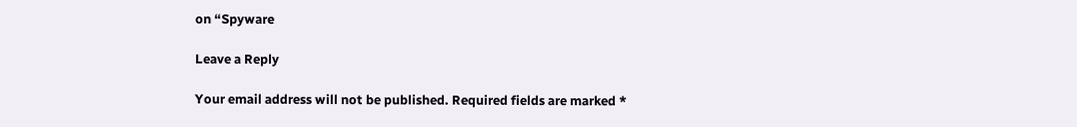on “Spyware

Leave a Reply

Your email address will not be published. Required fields are marked *